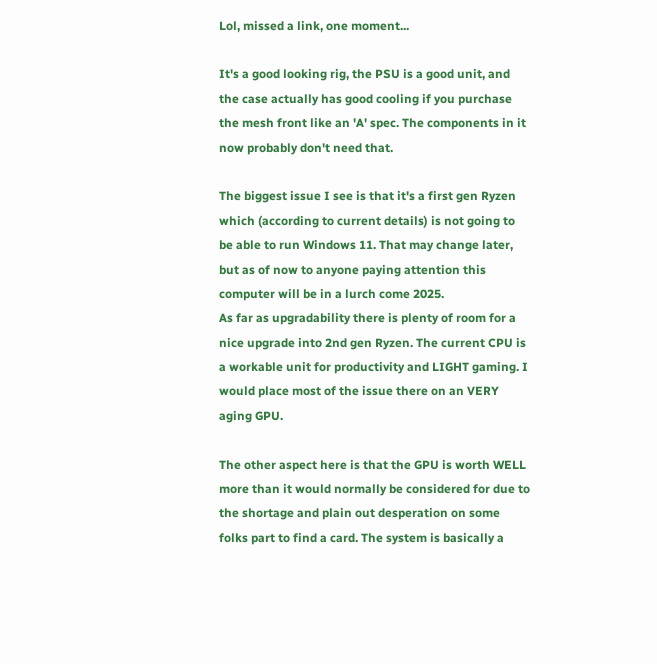Lol, missed a link, one moment...

It's a good looking rig, the PSU is a good unit, and the case actually has good cooling if you purchase the mesh front like an 'A' spec. The components in it now probably don't need that.

The biggest issue I see is that it's a first gen Ryzen which (according to current details) is not going to be able to run Windows 11. That may change later, but as of now to anyone paying attention this computer will be in a lurch come 2025.
As far as upgradability there is plenty of room for a nice upgrade into 2nd gen Ryzen. The current CPU is a workable unit for productivity and LIGHT gaming. I would place most of the issue there on an VERY aging GPU.

The other aspect here is that the GPU is worth WELL more than it would normally be considered for due to the shortage and plain out desperation on some folks part to find a card. The system is basically a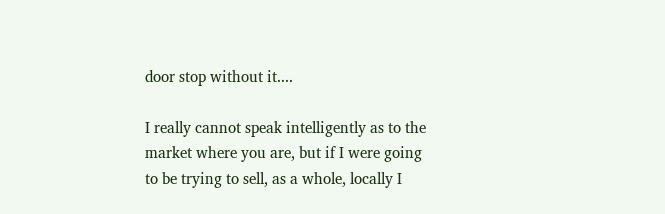door stop without it....

I really cannot speak intelligently as to the market where you are, but if I were going to be trying to sell, as a whole, locally I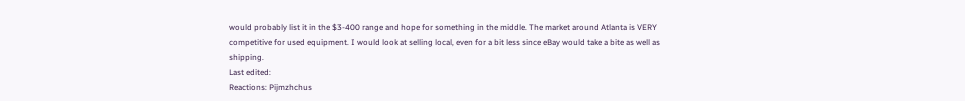would probably list it in the $3-400 range and hope for something in the middle. The market around Atlanta is VERY competitive for used equipment. I would look at selling local, even for a bit less since eBay would take a bite as well as shipping.
Last edited:
Reactions: Pijmzhchus